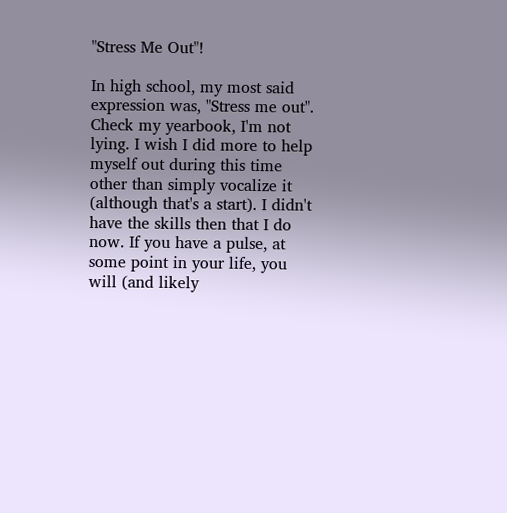"Stress Me Out"!

In high school, my most said expression was, "Stress me out". Check my yearbook, I'm not lying. I wish I did more to help myself out during this time other than simply vocalize it (although that's a start). I didn't have the skills then that I do now. If you have a pulse, at some point in your life, you will (and likely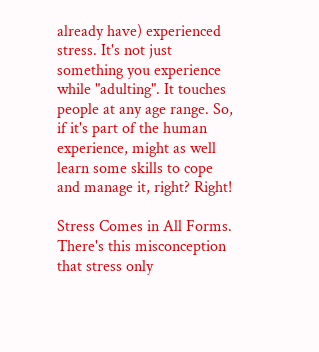already have) experienced stress. It's not just something you experience while "adulting". It touches people at any age range. So, if it's part of the human experience, might as well learn some skills to cope and manage it, right? Right!

Stress Comes in All Forms. There's this misconception that stress only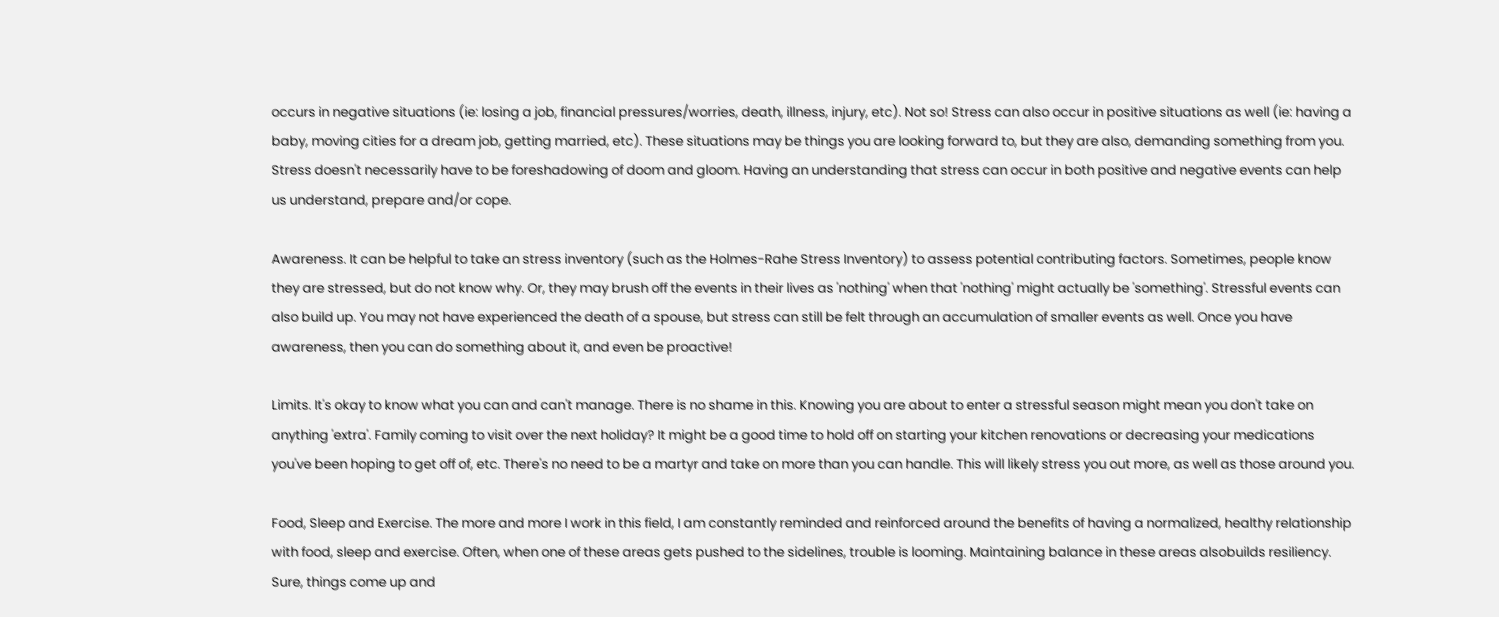occurs in negative situations (ie: losing a job, financial pressures/worries, death, illness, injury, etc). Not so! Stress can also occur in positive situations as well (ie: having a baby, moving cities for a dream job, getting married, etc). These situations may be things you are looking forward to, but they are also, demanding something from you. Stress doesn't necessarily have to be foreshadowing of doom and gloom. Having an understanding that stress can occur in both positive and negative events can help us understand, prepare and/or cope.

Awareness. It can be helpful to take an stress inventory (such as the Holmes-Rahe Stress Inventory) to assess potential contributing factors. Sometimes, people know they are stressed, but do not know why. Or, they may brush off the events in their lives as 'nothing' when that 'nothing' might actually be 'something'. Stressful events can also build up. You may not have experienced the death of a spouse, but stress can still be felt through an accumulation of smaller events as well. Once you have awareness, then you can do something about it, and even be proactive!

Limits. It's okay to know what you can and can't manage. There is no shame in this. Knowing you are about to enter a stressful season might mean you don't take on anything 'extra'. Family coming to visit over the next holiday? It might be a good time to hold off on starting your kitchen renovations or decreasing your medications you've been hoping to get off of, etc. There's no need to be a martyr and take on more than you can handle. This will likely stress you out more, as well as those around you.

Food, Sleep and Exercise. The more and more I work in this field, I am constantly reminded and reinforced around the benefits of having a normalized, healthy relationship with food, sleep and exercise. Often, when one of these areas gets pushed to the sidelines, trouble is looming. Maintaining balance in these areas alsobuilds resiliency. Sure, things come up and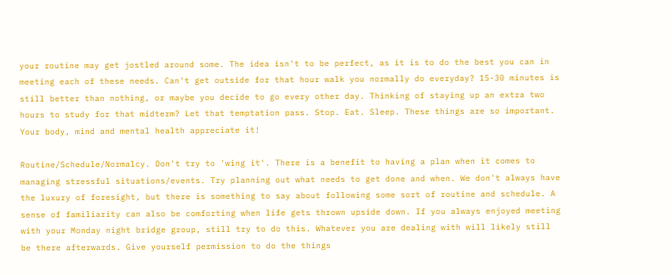your routine may get jostled around some. The idea isn't to be perfect, as it is to do the best you can in meeting each of these needs. Can't get outside for that hour walk you normally do everyday? 15-30 minutes is still better than nothing, or maybe you decide to go every other day. Thinking of staying up an extra two hours to study for that midterm? Let that temptation pass. Stop. Eat. Sleep. These things are so important. Your body, mind and mental health appreciate it!

Routine/Schedule/Normalcy. Don't try to 'wing it'. There is a benefit to having a plan when it comes to managing stressful situations/events. Try planning out what needs to get done and when. We don't always have the luxury of foresight, but there is something to say about following some sort of routine and schedule. A sense of familiarity can also be comforting when life gets thrown upside down. If you always enjoyed meeting with your Monday night bridge group, still try to do this. Whatever you are dealing with will likely still be there afterwards. Give yourself permission to do the things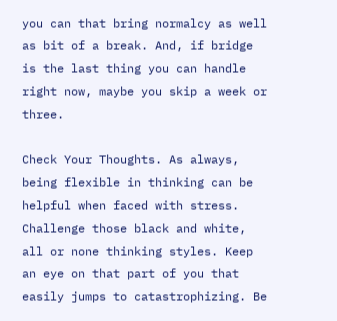you can that bring normalcy as well as bit of a break. And, if bridge is the last thing you can handle right now, maybe you skip a week or three.

Check Your Thoughts. As always, being flexible in thinking can be helpful when faced with stress. Challenge those black and white, all or none thinking styles. Keep an eye on that part of you that easily jumps to catastrophizing. Be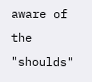aware of the "shoulds"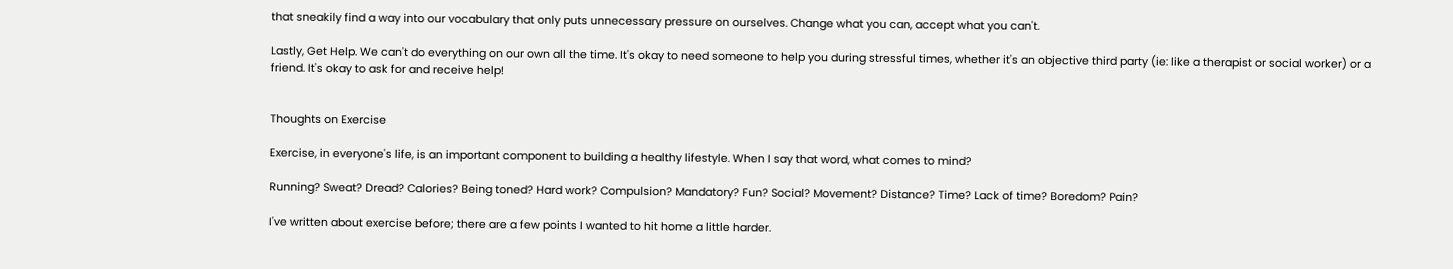that sneakily find a way into our vocabulary that only puts unnecessary pressure on ourselves. Change what you can, accept what you can't.

Lastly, Get Help. We can't do everything on our own all the time. It's okay to need someone to help you during stressful times, whether it's an objective third party (ie: like a therapist or social worker) or a friend. It's okay to ask for and receive help!


Thoughts on Exercise

Exercise, in everyone's life, is an important component to building a healthy lifestyle. When I say that word, what comes to mind?

Running? Sweat? Dread? Calories? Being toned? Hard work? Compulsion? Mandatory? Fun? Social? Movement? Distance? Time? Lack of time? Boredom? Pain?

I've written about exercise before; there are a few points I wanted to hit home a little harder.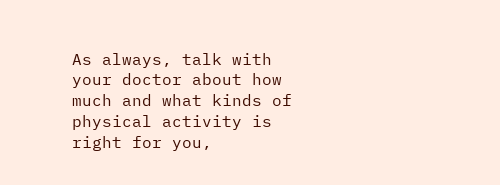As always, talk with your doctor about how much and what kinds of  physical activity is right for you,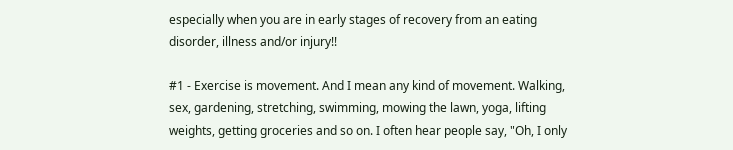especially when you are in early stages of recovery from an eating disorder, illness and/or injury!!

#1 - Exercise is movement. And I mean any kind of movement. Walking, sex, gardening, stretching, swimming, mowing the lawn, yoga, lifting weights, getting groceries and so on. I often hear people say, "Oh, I only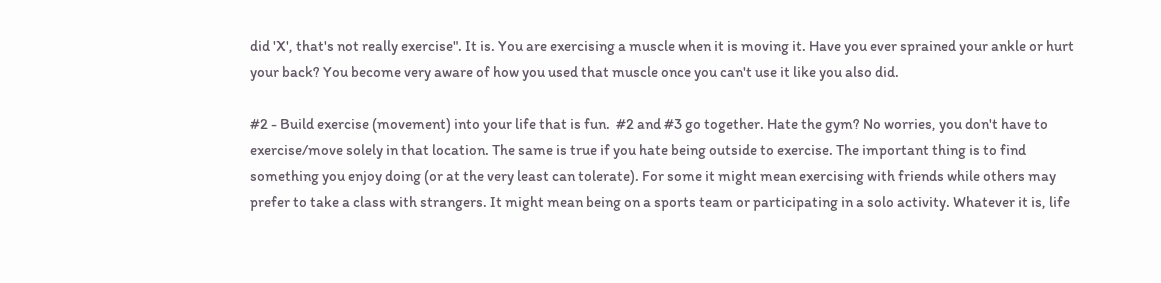did 'X', that's not really exercise". It is. You are exercising a muscle when it is moving it. Have you ever sprained your ankle or hurt your back? You become very aware of how you used that muscle once you can't use it like you also did.

#2 - Build exercise (movement) into your life that is fun.  #2 and #3 go together. Hate the gym? No worries, you don't have to exercise/move solely in that location. The same is true if you hate being outside to exercise. The important thing is to find something you enjoy doing (or at the very least can tolerate). For some it might mean exercising with friends while others may prefer to take a class with strangers. It might mean being on a sports team or participating in a solo activity. Whatever it is, life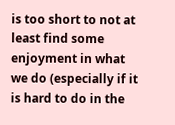is too short to not at least find some enjoyment in what we do (especially if it is hard to do in the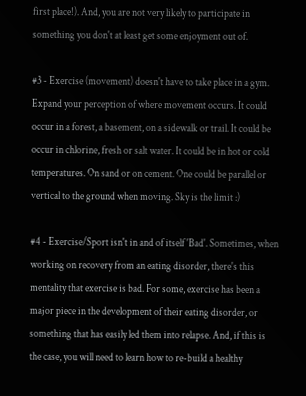first place!). And, you are not very likely to participate in something you don't at least get some enjoyment out of.

#3 - Exercise (movement) doesn't have to take place in a gym. Expand your perception of where movement occurs. It could occur in a forest, a basement, on a sidewalk or trail. It could be occur in chlorine, fresh or salt water. It could be in hot or cold temperatures. On sand or on cement. One could be parallel or vertical to the ground when moving. Sky is the limit :)

#4 - Exercise/Sport isn't in and of itself 'Bad'. Sometimes, when working on recovery from an eating disorder, there's this mentality that exercise is bad. For some, exercise has been a major piece in the development of their eating disorder, or something that has easily led them into relapse. And, if this is the case, you will need to learn how to re-build a healthy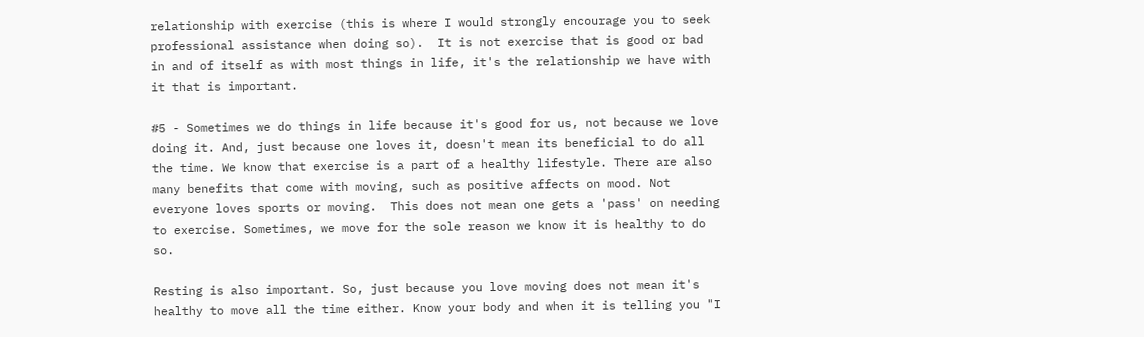relationship with exercise (this is where I would strongly encourage you to seek professional assistance when doing so).  It is not exercise that is good or bad in and of itself as with most things in life, it's the relationship we have with it that is important.

#5 - Sometimes we do things in life because it's good for us, not because we love doing it. And, just because one loves it, doesn't mean its beneficial to do all the time. We know that exercise is a part of a healthy lifestyle. There are also many benefits that come with moving, such as positive affects on mood. Not everyone loves sports or moving.  This does not mean one gets a 'pass' on needing to exercise. Sometimes, we move for the sole reason we know it is healthy to do so.

Resting is also important. So, just because you love moving does not mean it's healthy to move all the time either. Know your body and when it is telling you "I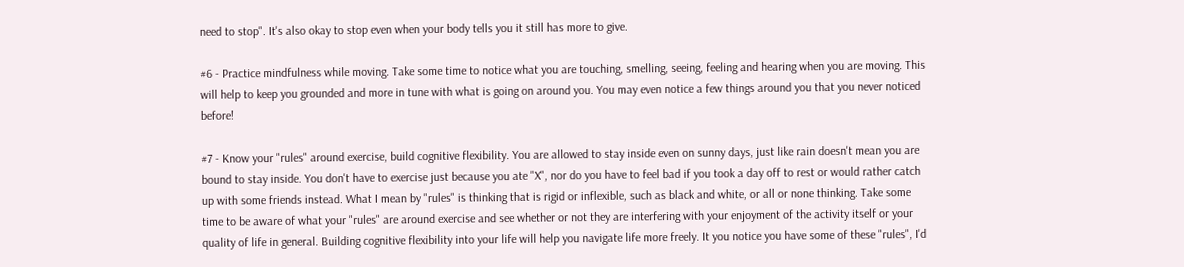need to stop". It's also okay to stop even when your body tells you it still has more to give.

#6 - Practice mindfulness while moving. Take some time to notice what you are touching, smelling, seeing, feeling and hearing when you are moving. This will help to keep you grounded and more in tune with what is going on around you. You may even notice a few things around you that you never noticed before!

#7 - Know your "rules" around exercise, build cognitive flexibility. You are allowed to stay inside even on sunny days, just like rain doesn't mean you are bound to stay inside. You don't have to exercise just because you ate "X", nor do you have to feel bad if you took a day off to rest or would rather catch up with some friends instead. What I mean by "rules" is thinking that is rigid or inflexible, such as black and white, or all or none thinking. Take some time to be aware of what your "rules" are around exercise and see whether or not they are interfering with your enjoyment of the activity itself or your quality of life in general. Building cognitive flexibility into your life will help you navigate life more freely. It you notice you have some of these "rules", I'd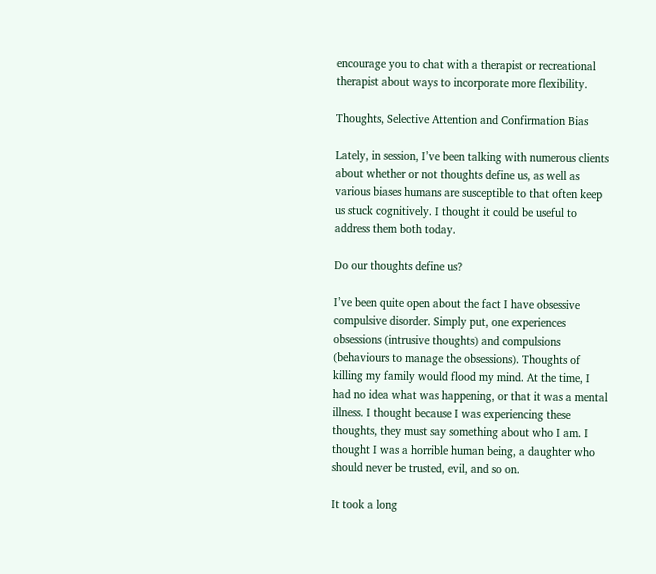encourage you to chat with a therapist or recreational therapist about ways to incorporate more flexibility.

Thoughts, Selective Attention and Confirmation Bias

Lately, in session, I’ve been talking with numerous clients about whether or not thoughts define us, as well as various biases humans are susceptible to that often keep us stuck cognitively. I thought it could be useful to address them both today.

Do our thoughts define us?

I’ve been quite open about the fact I have obsessive compulsive disorder. Simply put, one experiences obsessions (intrusive thoughts) and compulsions (behaviours to manage the obsessions). Thoughts of killing my family would flood my mind. At the time, I had no idea what was happening, or that it was a mental illness. I thought because I was experiencing these thoughts, they must say something about who I am. I thought I was a horrible human being, a daughter who should never be trusted, evil, and so on.

It took a long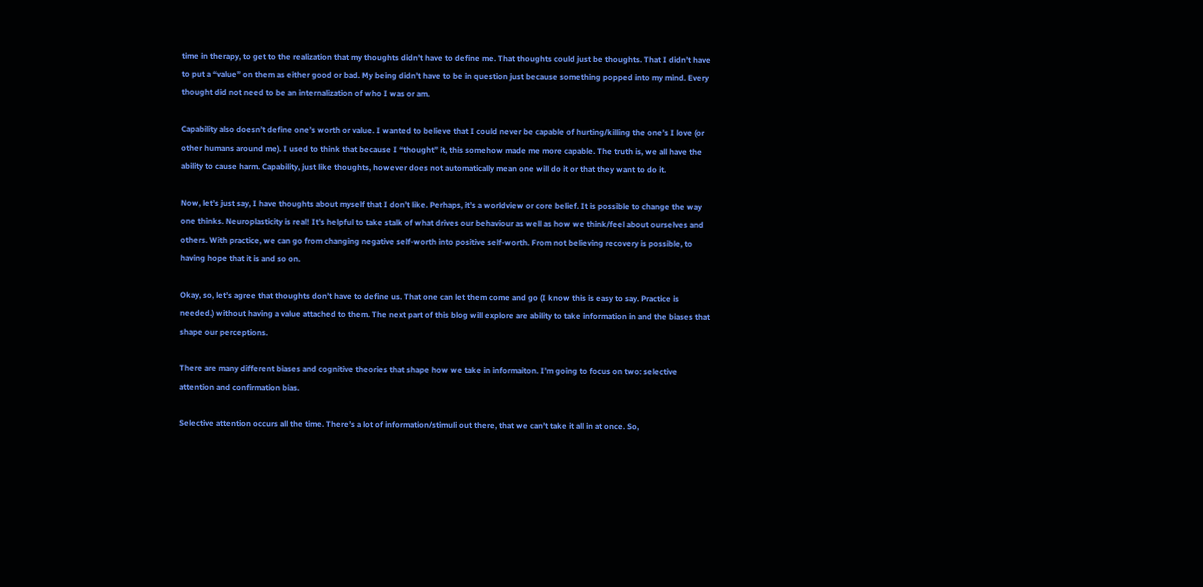time in therapy, to get to the realization that my thoughts didn’t have to define me. That thoughts could just be thoughts. That I didn’t have to put a “value” on them as either good or bad. My being didn’t have to be in question just because something popped into my mind. Every thought did not need to be an internalization of who I was or am.

Capability also doesn’t define one’s worth or value. I wanted to believe that I could never be capable of hurting/killing the one’s I love (or other humans around me). I used to think that because I “thought” it, this somehow made me more capable. The truth is, we all have the ability to cause harm. Capability, just like thoughts, however does not automatically mean one will do it or that they want to do it.

Now, let’s just say, I have thoughts about myself that I don’t like. Perhaps, it’s a worldview or core belief. It is possible to change the way one thinks. Neuroplasticity is real! It’s helpful to take stalk of what drives our behaviour as well as how we think/feel about ourselves and others. With practice, we can go from changing negative self-worth into positive self-worth. From not believing recovery is possible, to having hope that it is and so on.

Okay, so, let’s agree that thoughts don’t have to define us. That one can let them come and go (I know this is easy to say. Practice is needed.) without having a value attached to them. The next part of this blog will explore are ability to take information in and the biases that shape our perceptions.

There are many different biases and cognitive theories that shape how we take in informaiton. I’m going to focus on two: selective attention and confirmation bias.

Selective attention occurs all the time. There’s a lot of information/stimuli out there, that we can’t take it all in at once. So,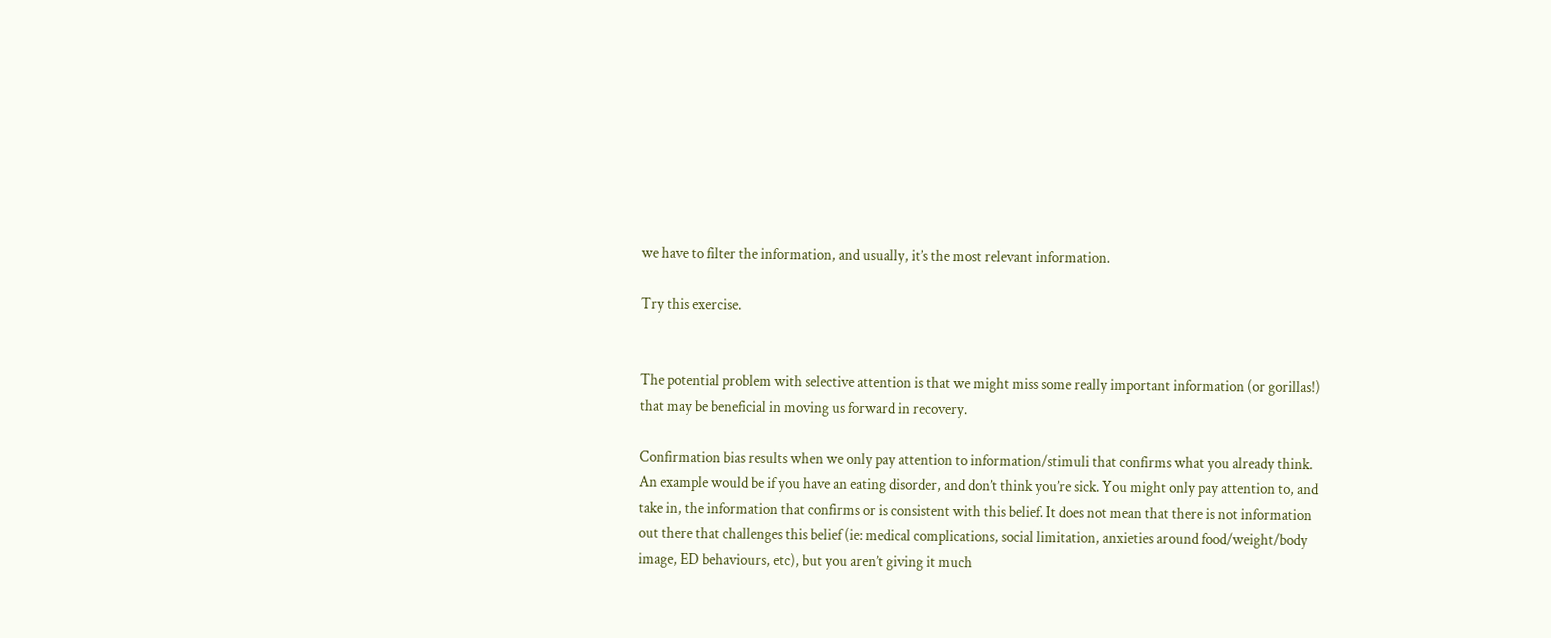we have to filter the information, and usually, it’s the most relevant information.

Try this exercise.


The potential problem with selective attention is that we might miss some really important information (or gorillas!) that may be beneficial in moving us forward in recovery.

Confirmation bias results when we only pay attention to information/stimuli that confirms what you already think. An example would be if you have an eating disorder, and don’t think you’re sick. You might only pay attention to, and take in, the information that confirms or is consistent with this belief. It does not mean that there is not information out there that challenges this belief (ie: medical complications, social limitation, anxieties around food/weight/body image, ED behaviours, etc), but you aren’t giving it much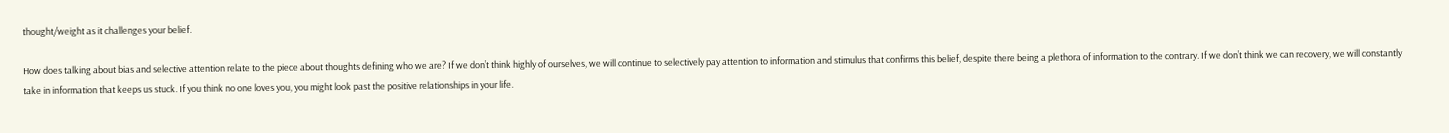thought/weight as it challenges your belief.

How does talking about bias and selective attention relate to the piece about thoughts defining who we are? If we don’t think highly of ourselves, we will continue to selectively pay attention to information and stimulus that confirms this belief, despite there being a plethora of information to the contrary. If we don’t think we can recovery, we will constantly take in information that keeps us stuck. If you think no one loves you, you might look past the positive relationships in your life.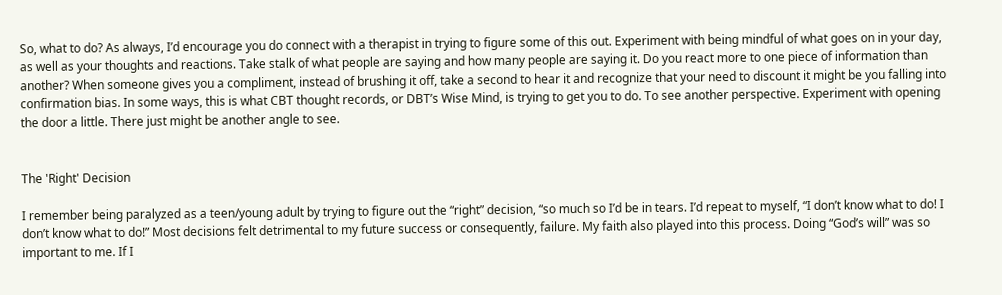So, what to do? As always, I’d encourage you do connect with a therapist in trying to figure some of this out. Experiment with being mindful of what goes on in your day, as well as your thoughts and reactions. Take stalk of what people are saying and how many people are saying it. Do you react more to one piece of information than another? When someone gives you a compliment, instead of brushing it off, take a second to hear it and recognize that your need to discount it might be you falling into confirmation bias. In some ways, this is what CBT thought records, or DBT’s Wise Mind, is trying to get you to do. To see another perspective. Experiment with opening the door a little. There just might be another angle to see.


The 'Right' Decision

I remember being paralyzed as a teen/young adult by trying to figure out the “right” decision, “so much so I’d be in tears. I’d repeat to myself, “I don’t know what to do! I don’t know what to do!” Most decisions felt detrimental to my future success or consequently, failure. My faith also played into this process. Doing “God’s will” was so important to me. If I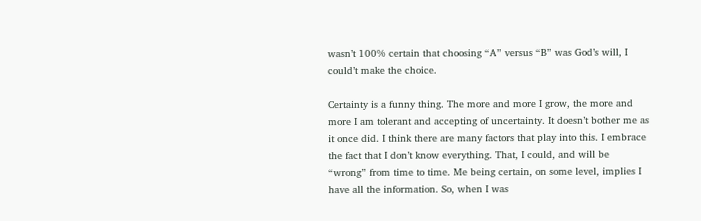wasn’t 100% certain that choosing “A” versus “B” was God’s will, I could’t make the choice.

Certainty is a funny thing. The more and more I grow, the more and more I am tolerant and accepting of uncertainty. It doesn’t bother me as it once did. I think there are many factors that play into this. I embrace the fact that I don’t know everything. That, I could, and will be “wrong” from time to time. Me being certain, on some level, implies I have all the information. So, when I was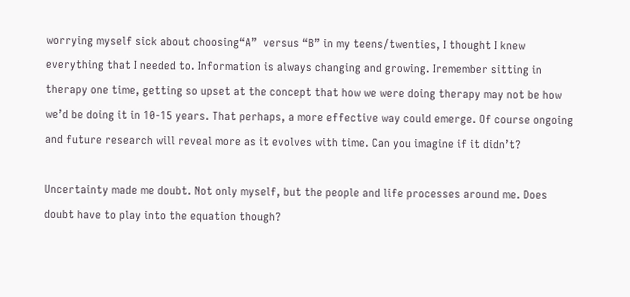worrying myself sick about choosing“A”  versus “B” in my teens/twenties, I thought I knew everything that I needed to. Information is always changing and growing. Iremember sitting in therapy one time, getting so upset at the concept that how we were doing therapy may not be how we’d be doing it in 10-15 years. That perhaps, a more effective way could emerge. Of course ongoing and future research will reveal more as it evolves with time. Can you imagine if it didn’t?

Uncertainty made me doubt. Not only myself, but the people and life processes around me. Does doubt have to play into the equation though?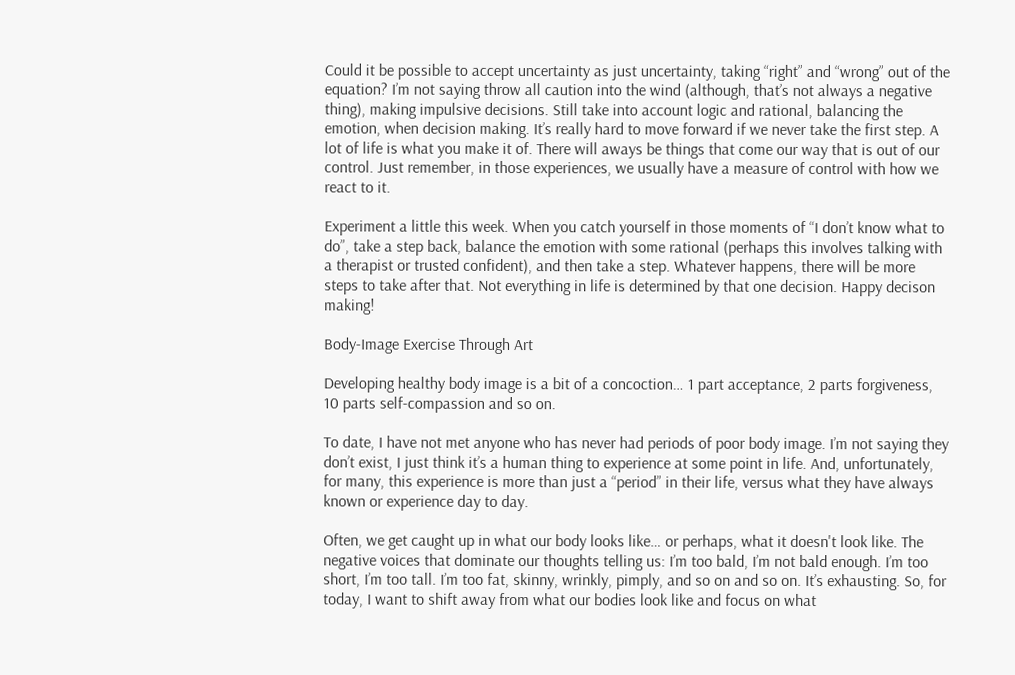Could it be possible to accept uncertainty as just uncertainty, taking “right” and “wrong” out of the equation? I’m not saying throw all caution into the wind (although, that’s not always a negative thing), making impulsive decisions. Still take into account logic and rational, balancing the emotion, when decision making. It’s really hard to move forward if we never take the first step. A lot of life is what you make it of. There will aways be things that come our way that is out of our control. Just remember, in those experiences, we usually have a measure of control with how we react to it.

Experiment a little this week. When you catch yourself in those moments of “I don’t know what to do”, take a step back, balance the emotion with some rational (perhaps this involves talking with a therapist or trusted confident), and then take a step. Whatever happens, there will be more steps to take after that. Not everything in life is determined by that one decision. Happy decison making!

Body-Image Exercise Through Art

Developing healthy body image is a bit of a concoction… 1 part acceptance, 2 parts forgiveness, 10 parts self-compassion and so on.

To date, I have not met anyone who has never had periods of poor body image. I’m not saying they don’t exist, I just think it’s a human thing to experience at some point in life. And, unfortunately, for many, this experience is more than just a “period” in their life, versus what they have always known or experience day to day.

Often, we get caught up in what our body looks like… or perhaps, what it doesn't look like. The negative voices that dominate our thoughts telling us: I’m too bald, I’m not bald enough. I’m too short, I’m too tall. I’m too fat, skinny, wrinkly, pimply, and so on and so on. It’s exhausting. So, for today, I want to shift away from what our bodies look like and focus on what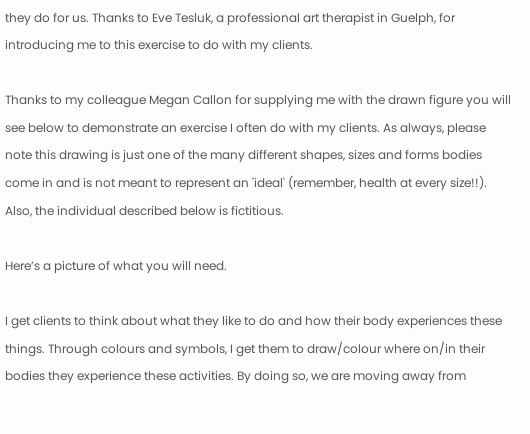they do for us. Thanks to Eve Tesluk, a professional art therapist in Guelph, for introducing me to this exercise to do with my clients.

Thanks to my colleague Megan Callon for supplying me with the drawn figure you will see below to demonstrate an exercise I often do with my clients. As always, please note this drawing is just one of the many different shapes, sizes and forms bodies come in and is not meant to represent an 'ideal' (remember, health at every size!!). Also, the individual described below is fictitious.

Here’s a picture of what you will need.

I get clients to think about what they like to do and how their body experiences these things. Through colours and symbols, I get them to draw/colour where on/in their bodies they experience these activities. By doing so, we are moving away from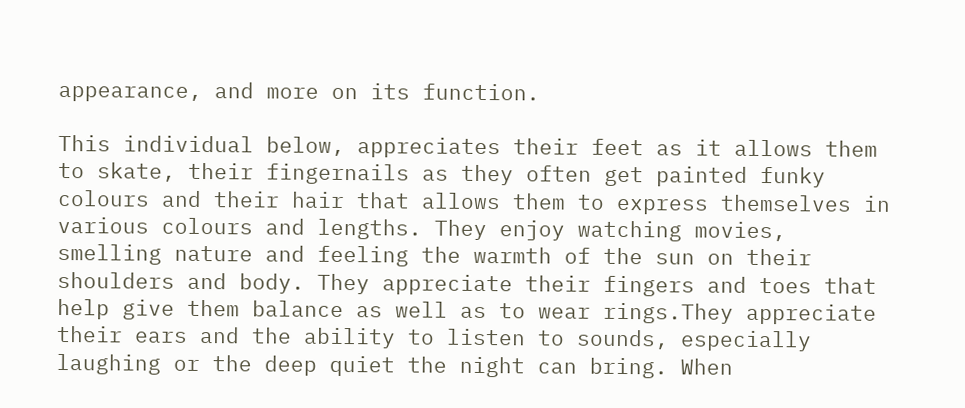appearance, and more on its function.

This individual below, appreciates their feet as it allows them to skate, their fingernails as they often get painted funky colours and their hair that allows them to express themselves in various colours and lengths. They enjoy watching movies, smelling nature and feeling the warmth of the sun on their shoulders and body. They appreciate their fingers and toes that help give them balance as well as to wear rings.They appreciate their ears and the ability to listen to sounds, especially laughing or the deep quiet the night can bring. When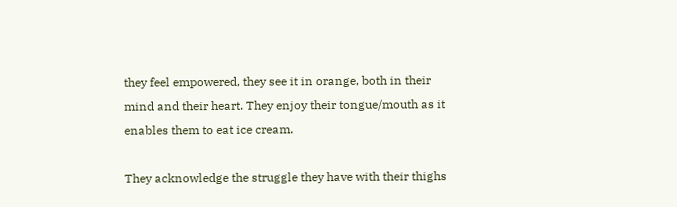they feel empowered, they see it in orange, both in their mind and their heart. They enjoy their tongue/mouth as it enables them to eat ice cream.

They acknowledge the struggle they have with their thighs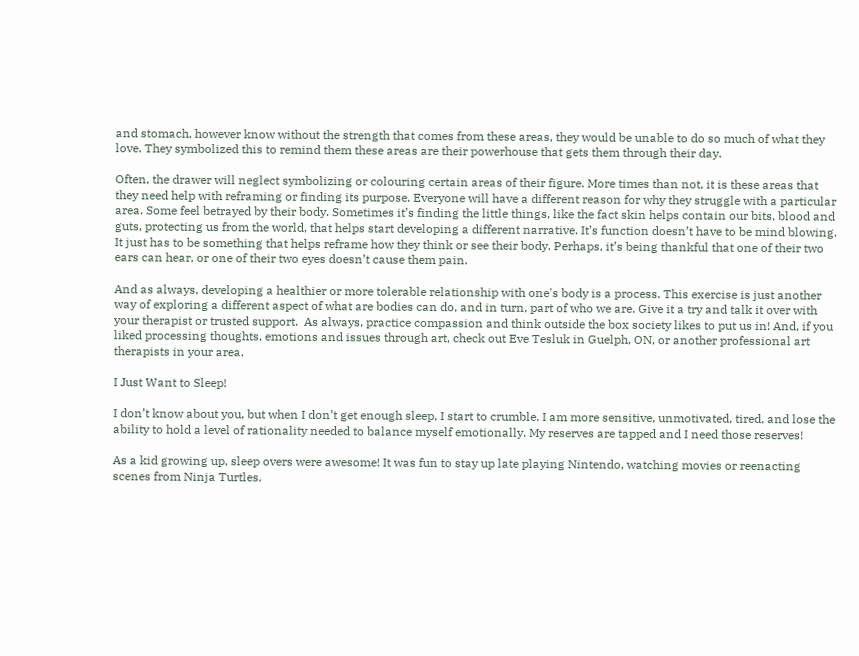and stomach, however know without the strength that comes from these areas, they would be unable to do so much of what they love. They symbolized this to remind them these areas are their powerhouse that gets them through their day.

Often, the drawer will neglect symbolizing or colouring certain areas of their figure. More times than not, it is these areas that they need help with reframing or finding its purpose. Everyone will have a different reason for why they struggle with a particular area. Some feel betrayed by their body. Sometimes it’s finding the little things, like the fact skin helps contain our bits, blood and guts, protecting us from the world, that helps start developing a different narrative. It’s function doesn’t have to be mind blowing. It just has to be something that helps reframe how they think or see their body. Perhaps, it’s being thankful that one of their two ears can hear, or one of their two eyes doesn’t cause them pain.

And as always, developing a healthier or more tolerable relationship with one's body is a process. This exercise is just another way of exploring a different aspect of what are bodies can do, and in turn, part of who we are. Give it a try and talk it over with your therapist or trusted support.  As always, practice compassion and think outside the box society likes to put us in! And, if you liked processing thoughts, emotions and issues through art, check out Eve Tesluk in Guelph, ON, or another professional art therapists in your area.

I Just Want to Sleep!

I don’t know about you, but when I don’t get enough sleep, I start to crumble. I am more sensitive, unmotivated, tired, and lose the ability to hold a level of rationality needed to balance myself emotionally. My reserves are tapped and I need those reserves!

As a kid growing up, sleep overs were awesome! It was fun to stay up late playing Nintendo, watching movies or reenacting scenes from Ninja Turtles.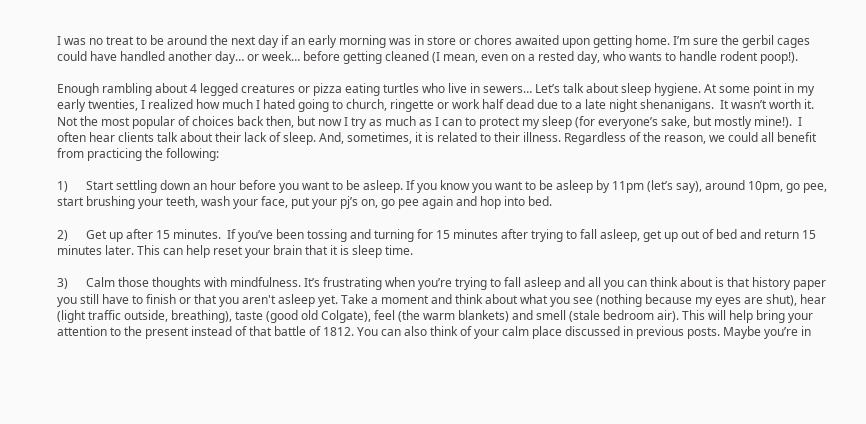I was no treat to be around the next day if an early morning was in store or chores awaited upon getting home. I’m sure the gerbil cages could have handled another day… or week… before getting cleaned (I mean, even on a rested day, who wants to handle rodent poop!).

Enough rambling about 4 legged creatures or pizza eating turtles who live in sewers… Let’s talk about sleep hygiene. At some point in my early twenties, I realized how much I hated going to church, ringette or work half dead due to a late night shenanigans.  It wasn’t worth it. Not the most popular of choices back then, but now I try as much as I can to protect my sleep (for everyone’s sake, but mostly mine!).  I often hear clients talk about their lack of sleep. And, sometimes, it is related to their illness. Regardless of the reason, we could all benefit from practicing the following:

1)      Start settling down an hour before you want to be asleep. If you know you want to be asleep by 11pm (let’s say), around 10pm, go pee, start brushing your teeth, wash your face, put your pj’s on, go pee again and hop into bed.

2)      Get up after 15 minutes.  If you’ve been tossing and turning for 15 minutes after trying to fall asleep, get up out of bed and return 15 minutes later. This can help reset your brain that it is sleep time.

3)      Calm those thoughts with mindfulness. It’s frustrating when you’re trying to fall asleep and all you can think about is that history paper you still have to finish or that you aren't asleep yet. Take a moment and think about what you see (nothing because my eyes are shut), hear (light traffic outside, breathing), taste (good old Colgate), feel (the warm blankets) and smell (stale bedroom air). This will help bring your attention to the present instead of that battle of 1812. You can also think of your calm place discussed in previous posts. Maybe you’re in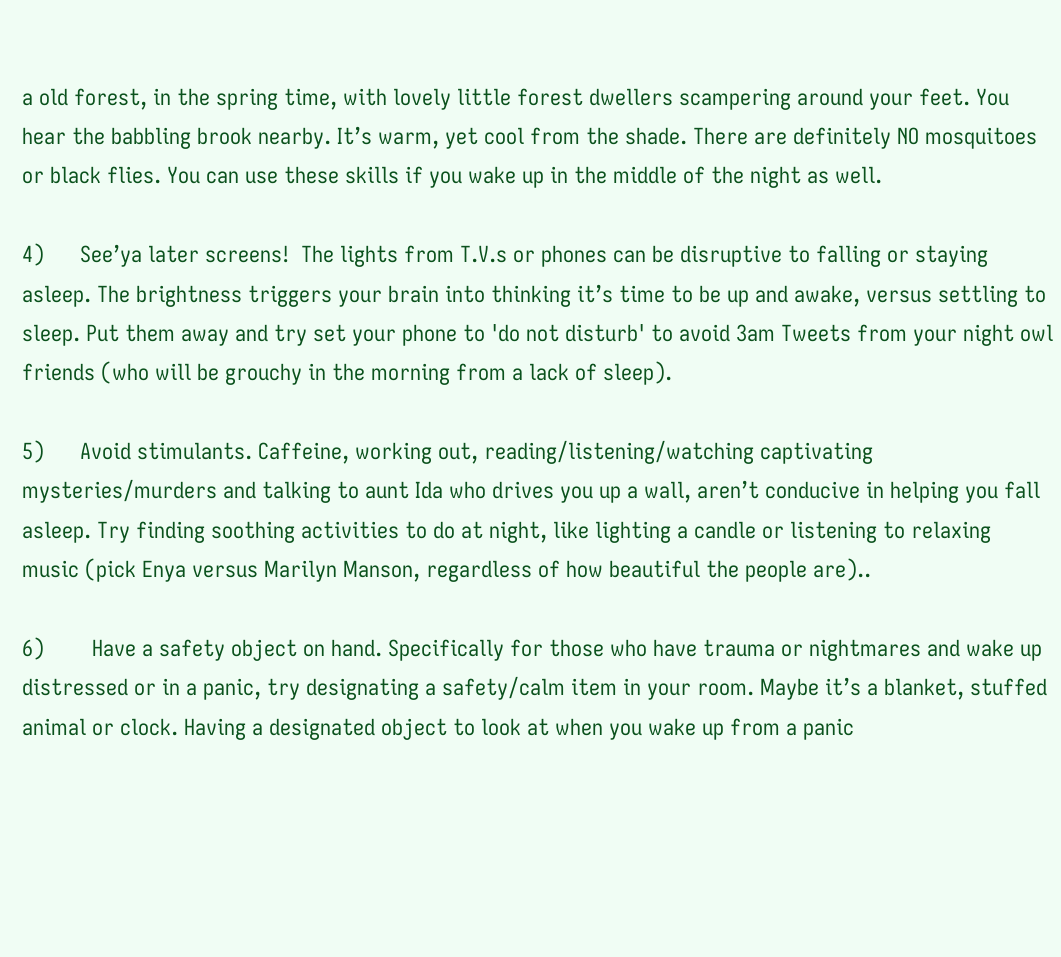a old forest, in the spring time, with lovely little forest dwellers scampering around your feet. You hear the babbling brook nearby. It’s warm, yet cool from the shade. There are definitely NO mosquitoes or black flies. You can use these skills if you wake up in the middle of the night as well.

4)      See’ya later screens!  The lights from T.V.s or phones can be disruptive to falling or staying asleep. The brightness triggers your brain into thinking it’s time to be up and awake, versus settling to sleep. Put them away and try set your phone to 'do not disturb' to avoid 3am Tweets from your night owl friends (who will be grouchy in the morning from a lack of sleep).

5)      Avoid stimulants. Caffeine, working out, reading/listening/watching captivating mysteries/murders and talking to aunt Ida who drives you up a wall, aren’t conducive in helping you fall asleep. Try finding soothing activities to do at night, like lighting a candle or listening to relaxing music (pick Enya versus Marilyn Manson, regardless of how beautiful the people are)..

6)        Have a safety object on hand. Specifically for those who have trauma or nightmares and wake up distressed or in a panic, try designating a safety/calm item in your room. Maybe it’s a blanket, stuffed animal or clock. Having a designated object to look at when you wake up from a panic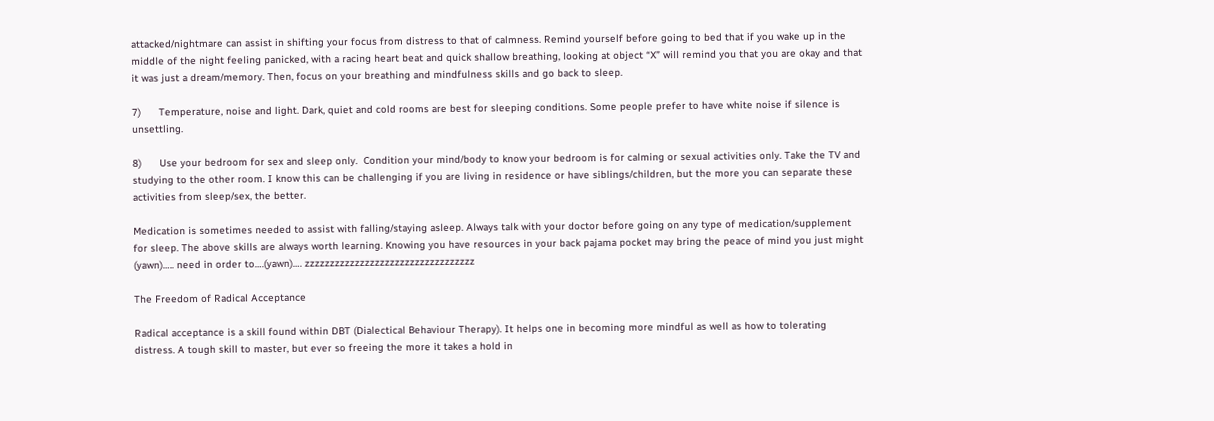attacked/nightmare can assist in shifting your focus from distress to that of calmness. Remind yourself before going to bed that if you wake up in the middle of the night feeling panicked, with a racing heart beat and quick shallow breathing, looking at object “X” will remind you that you are okay and that it was just a dream/memory. Then, focus on your breathing and mindfulness skills and go back to sleep.

7)      Temperature, noise and light. Dark, quiet and cold rooms are best for sleeping conditions. Some people prefer to have white noise if silence is unsettling.

8)      Use your bedroom for sex and sleep only.  Condition your mind/body to know your bedroom is for calming or sexual activities only. Take the TV and studying to the other room. I know this can be challenging if you are living in residence or have siblings/children, but the more you can separate these activities from sleep/sex, the better.

Medication is sometimes needed to assist with falling/staying asleep. Always talk with your doctor before going on any type of medication/supplement for sleep. The above skills are always worth learning. Knowing you have resources in your back pajama pocket may bring the peace of mind you just might (yawn)….. need in order to….(yawn)…. zzzzzzzzzzzzzzzzzzzzzzzzzzzzzzzzzz

The Freedom of Radical Acceptance

Radical acceptance is a skill found within DBT (Dialectical Behaviour Therapy). It helps one in becoming more mindful as well as how to tolerating distress. A tough skill to master, but ever so freeing the more it takes a hold in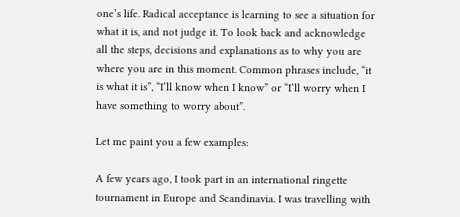one’s life. Radical acceptance is learning to see a situation for what it is, and not judge it. To look back and acknowledge all the steps, decisions and explanations as to why you are where you are in this moment. Common phrases include, “it is what it is”, “I’ll know when I know” or “I’ll worry when I have something to worry about”.

Let me paint you a few examples:

A few years ago, I took part in an international ringette tournament in Europe and Scandinavia. I was travelling with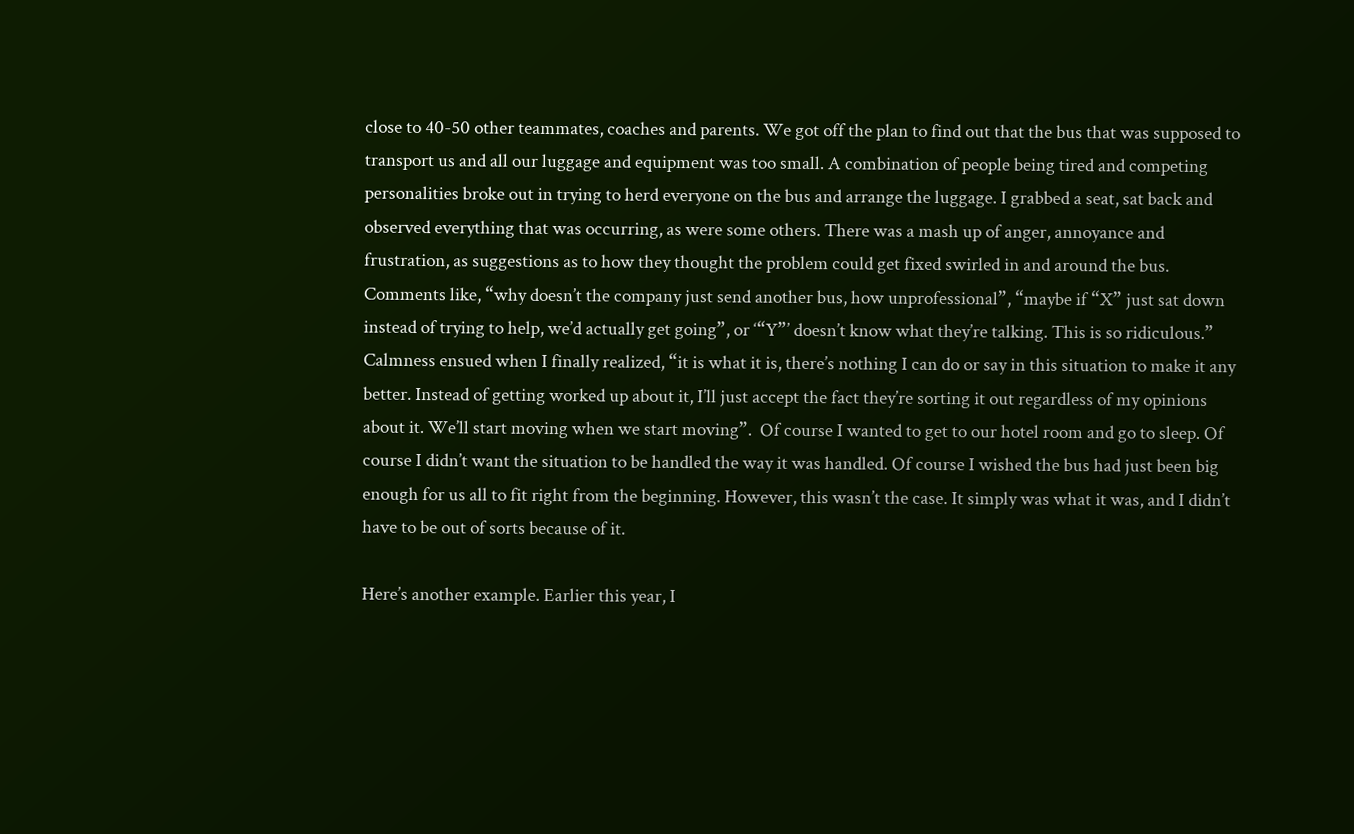close to 40-50 other teammates, coaches and parents. We got off the plan to find out that the bus that was supposed to transport us and all our luggage and equipment was too small. A combination of people being tired and competing personalities broke out in trying to herd everyone on the bus and arrange the luggage. I grabbed a seat, sat back and observed everything that was occurring, as were some others. There was a mash up of anger, annoyance and frustration, as suggestions as to how they thought the problem could get fixed swirled in and around the bus. Comments like, “why doesn’t the company just send another bus, how unprofessional”, “maybe if “X” just sat down instead of trying to help, we’d actually get going”, or ‘“Y”’ doesn’t know what they’re talking. This is so ridiculous.” Calmness ensued when I finally realized, “it is what it is, there’s nothing I can do or say in this situation to make it any better. Instead of getting worked up about it, I’ll just accept the fact they’re sorting it out regardless of my opinions about it. We’ll start moving when we start moving”.  Of course I wanted to get to our hotel room and go to sleep. Of course I didn’t want the situation to be handled the way it was handled. Of course I wished the bus had just been big enough for us all to fit right from the beginning. However, this wasn’t the case. It simply was what it was, and I didn’t have to be out of sorts because of it.

Here’s another example. Earlier this year, I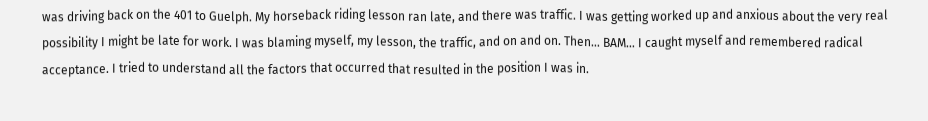was driving back on the 401 to Guelph. My horseback riding lesson ran late, and there was traffic. I was getting worked up and anxious about the very real possibility I might be late for work. I was blaming myself, my lesson, the traffic, and on and on. Then… BAM… I caught myself and remembered radical acceptance. I tried to understand all the factors that occurred that resulted in the position I was in.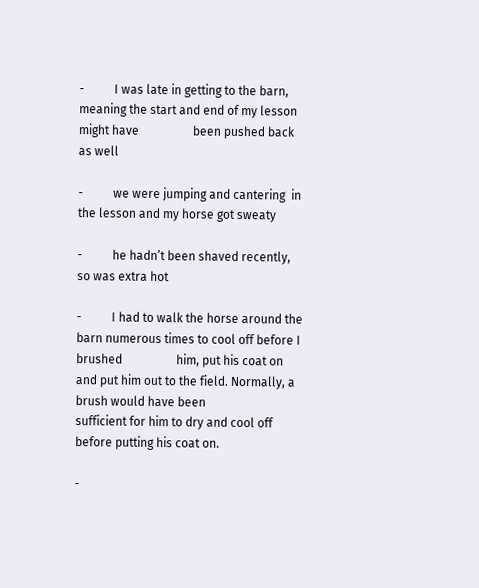-          I was late in getting to the barn, meaning the start and end of my lesson might have                  been pushed back as well

-          we were jumping and cantering  in the lesson and my horse got sweaty

-          he hadn’t been shaved recently, so was extra hot

-          I had to walk the horse around the barn numerous times to cool off before I brushed                  him, put his coat on and put him out to the field. Normally, a brush would have been                  sufficient for him to dry and cool off before putting his coat on.

-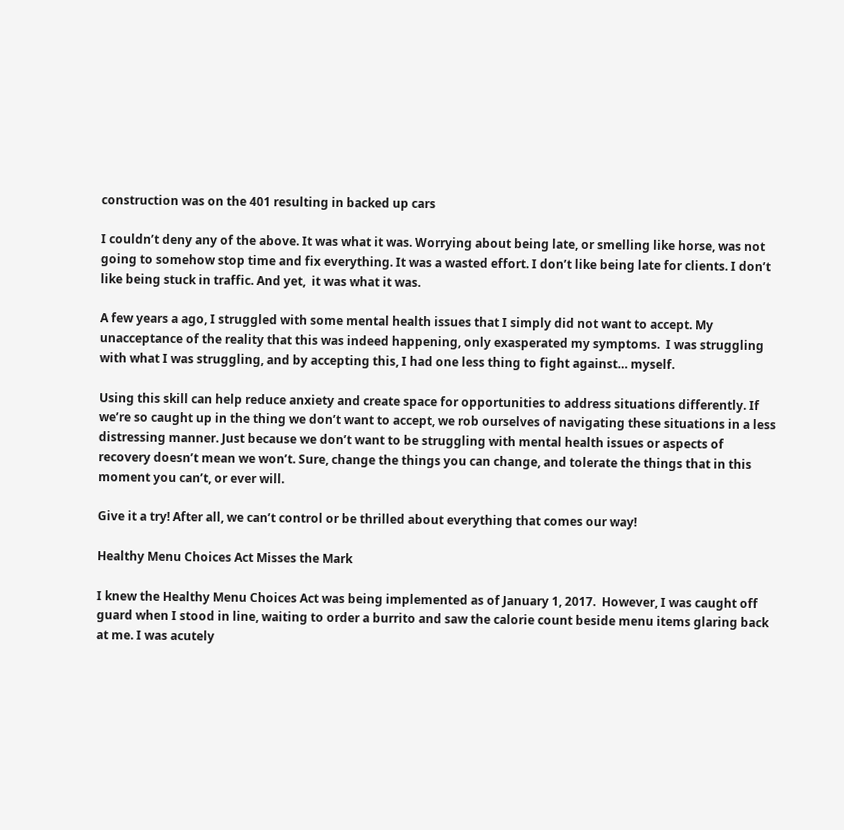construction was on the 401 resulting in backed up cars

I couldn’t deny any of the above. It was what it was. Worrying about being late, or smelling like horse, was not going to somehow stop time and fix everything. It was a wasted effort. I don’t like being late for clients. I don’t like being stuck in traffic. And yet,  it was what it was.

A few years a ago, I struggled with some mental health issues that I simply did not want to accept. My unacceptance of the reality that this was indeed happening, only exasperated my symptoms.  I was struggling with what I was struggling, and by accepting this, I had one less thing to fight against… myself.

Using this skill can help reduce anxiety and create space for opportunities to address situations differently. If we’re so caught up in the thing we don’t want to accept, we rob ourselves of navigating these situations in a less distressing manner. Just because we don’t want to be struggling with mental health issues or aspects of recovery doesn’t mean we won’t. Sure, change the things you can change, and tolerate the things that in this moment you can’t, or ever will.

Give it a try! After all, we can’t control or be thrilled about everything that comes our way!

Healthy Menu Choices Act Misses the Mark

I knew the Healthy Menu Choices Act was being implemented as of January 1, 2017.  However, I was caught off guard when I stood in line, waiting to order a burrito and saw the calorie count beside menu items glaring back at me. I was acutely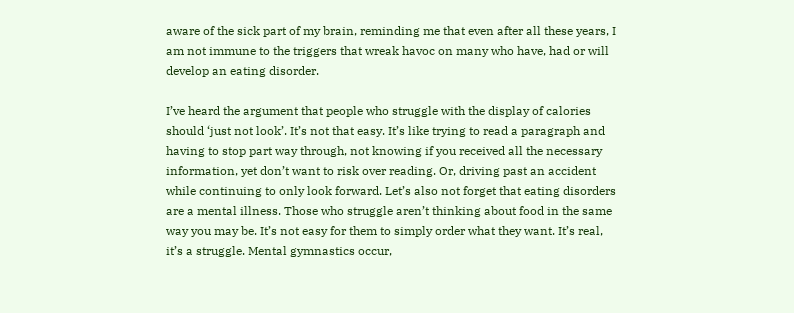aware of the sick part of my brain, reminding me that even after all these years, I am not immune to the triggers that wreak havoc on many who have, had or will develop an eating disorder.

I’ve heard the argument that people who struggle with the display of calories should ‘just not look’. It’s not that easy. It’s like trying to read a paragraph and having to stop part way through, not knowing if you received all the necessary information, yet don’t want to risk over reading. Or, driving past an accident while continuing to only look forward. Let’s also not forget that eating disorders are a mental illness. Those who struggle aren’t thinking about food in the same way you may be. It’s not easy for them to simply order what they want. It’s real, it’s a struggle. Mental gymnastics occur,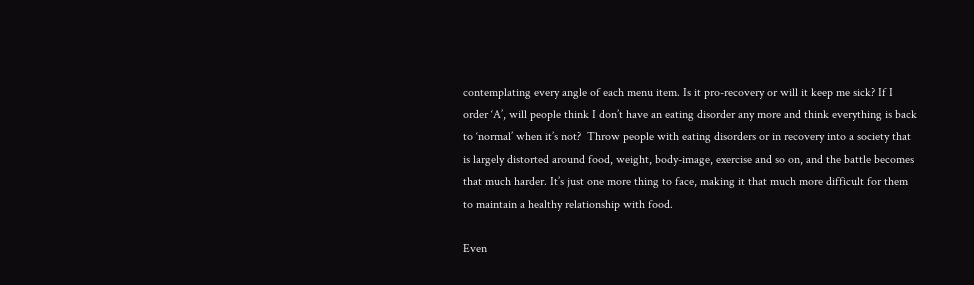contemplating every angle of each menu item. Is it pro-recovery or will it keep me sick? If I order ‘A’, will people think I don’t have an eating disorder any more and think everything is back to ‘normal’ when it’s not?  Throw people with eating disorders or in recovery into a society that is largely distorted around food, weight, body-image, exercise and so on, and the battle becomes that much harder. It’s just one more thing to face, making it that much more difficult for them to maintain a healthy relationship with food.

Even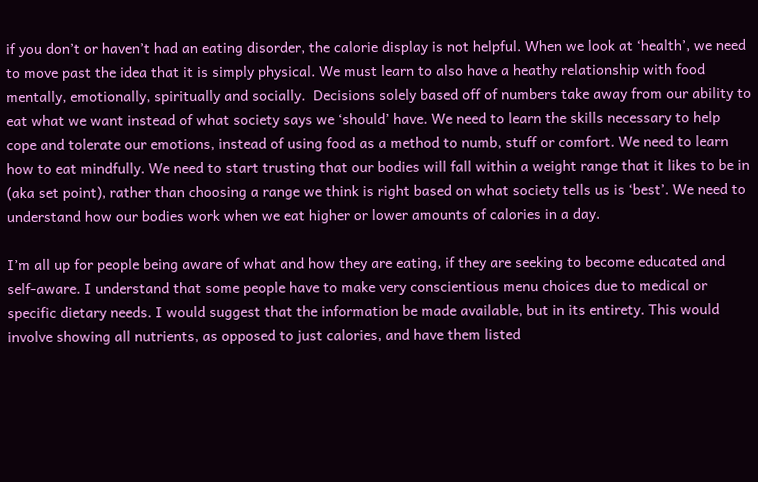if you don’t or haven’t had an eating disorder, the calorie display is not helpful. When we look at ‘health’, we need to move past the idea that it is simply physical. We must learn to also have a heathy relationship with food mentally, emotionally, spiritually and socially.  Decisions solely based off of numbers take away from our ability to eat what we want instead of what society says we ‘should’ have. We need to learn the skills necessary to help cope and tolerate our emotions, instead of using food as a method to numb, stuff or comfort. We need to learn how to eat mindfully. We need to start trusting that our bodies will fall within a weight range that it likes to be in (aka set point), rather than choosing a range we think is right based on what society tells us is ‘best’. We need to understand how our bodies work when we eat higher or lower amounts of calories in a day.

I’m all up for people being aware of what and how they are eating, if they are seeking to become educated and self-aware. I understand that some people have to make very conscientious menu choices due to medical or specific dietary needs. I would suggest that the information be made available, but in its entirety. This would involve showing all nutrients, as opposed to just calories, and have them listed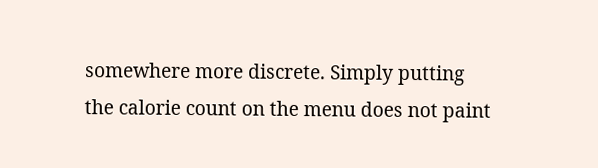somewhere more discrete. Simply putting the calorie count on the menu does not paint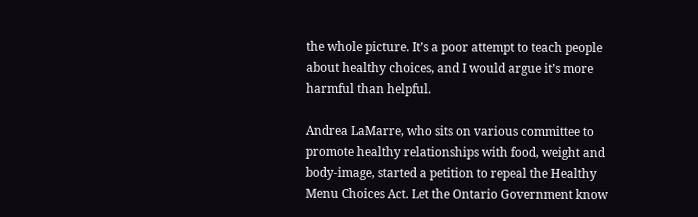the whole picture. It’s a poor attempt to teach people about healthy choices, and I would argue it’s more harmful than helpful.

Andrea LaMarre, who sits on various committee to promote healthy relationships with food, weight and body-image, started a petition to repeal the Healthy Menu Choices Act. Let the Ontario Government know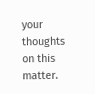your thoughts on this matter.